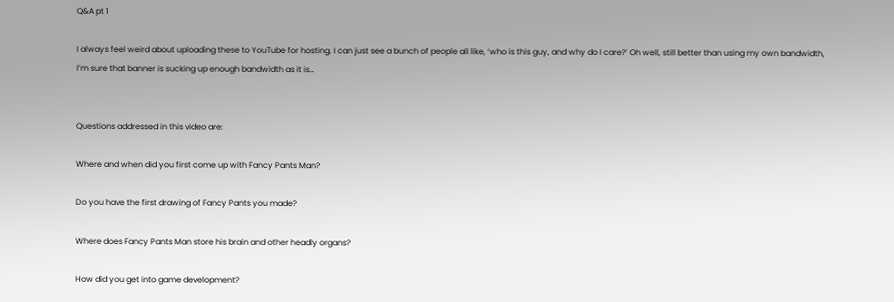Q&A pt 1

I always feel weird about uploading these to YouTube for hosting. I can just see a bunch of people all like, ‘who is this guy, and why do I care?’ Oh well, still better than using my own bandwidth, I’m sure that banner is sucking up enough bandwidth as it is…


Questions addressed in this video are:

Where and when did you first come up with Fancy Pants Man?

Do you have the first drawing of Fancy Pants you made?

Where does Fancy Pants Man store his brain and other headly organs?

How did you get into game development?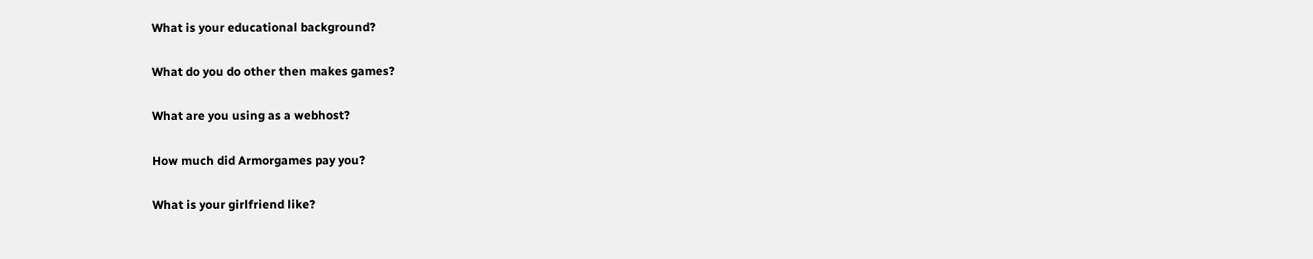What is your educational background?

What do you do other then makes games?

What are you using as a webhost?

How much did Armorgames pay you?

What is your girlfriend like?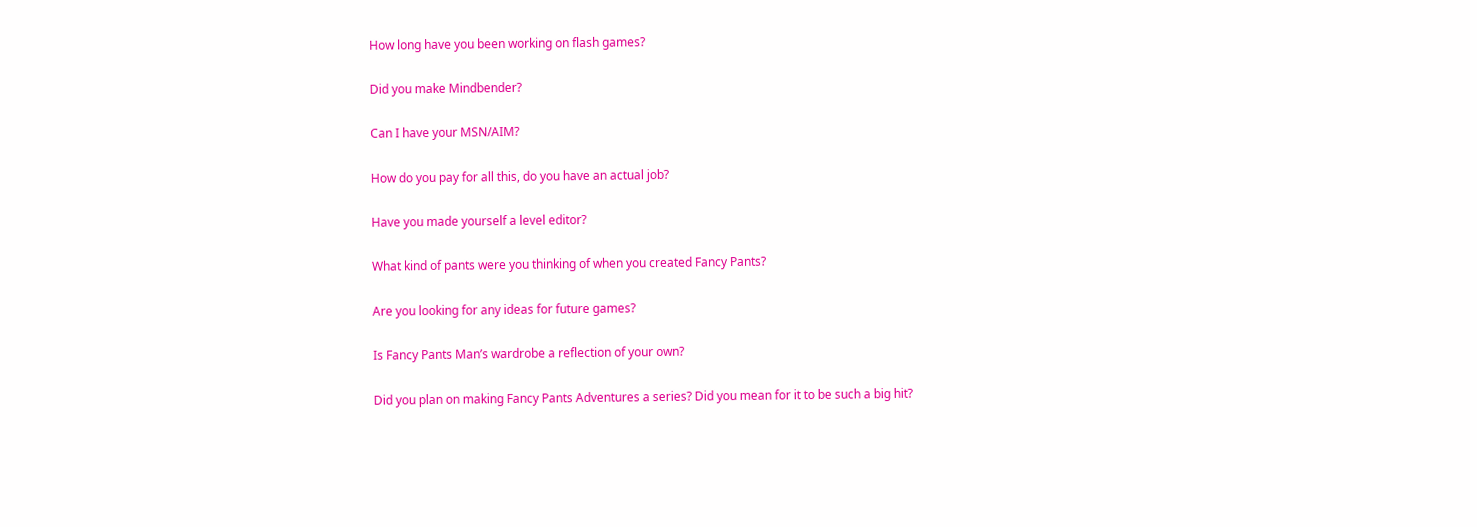How long have you been working on flash games?

Did you make Mindbender?

Can I have your MSN/AIM?

How do you pay for all this, do you have an actual job?

Have you made yourself a level editor?

What kind of pants were you thinking of when you created Fancy Pants?

Are you looking for any ideas for future games?

Is Fancy Pants Man’s wardrobe a reflection of your own?

Did you plan on making Fancy Pants Adventures a series? Did you mean for it to be such a big hit?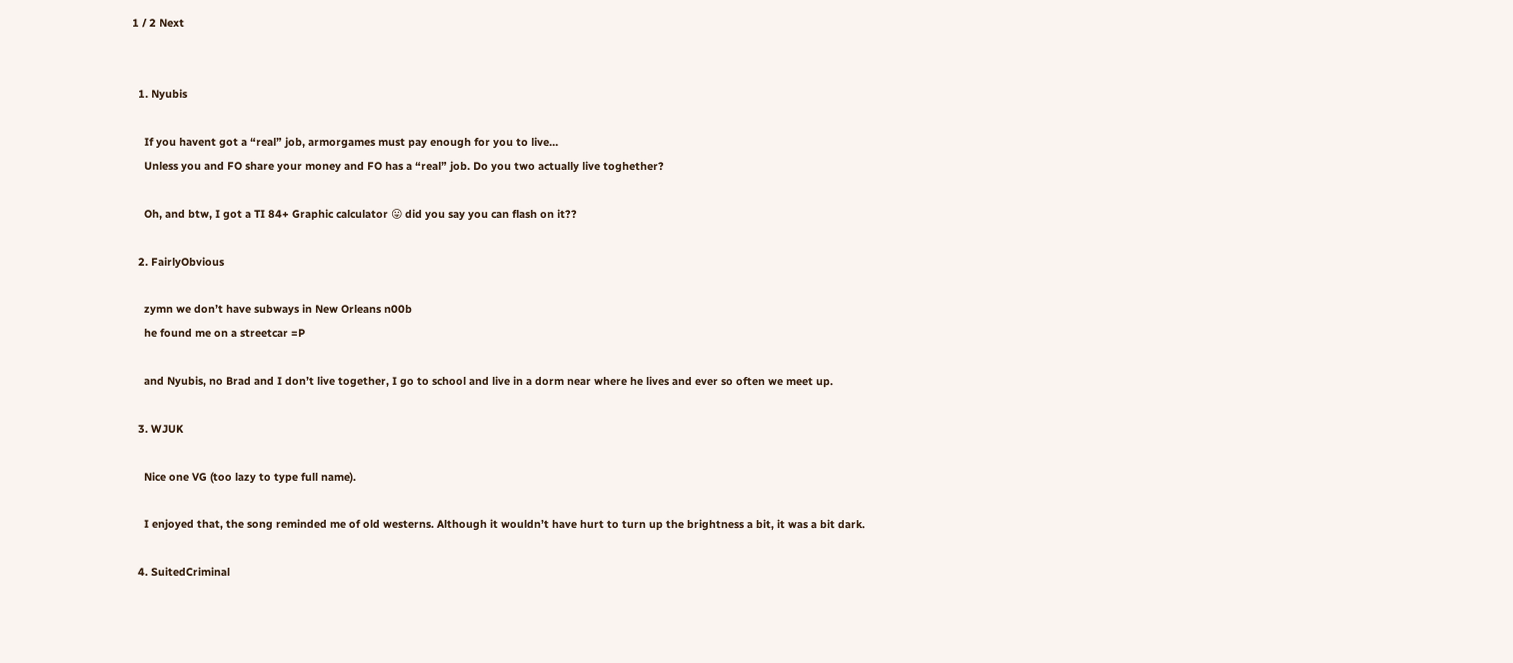1 / 2 Next


  1. Nyubis

    If you havent got a “real” job, armorgames must pay enough for you to live…
    Unless you and FO share your money and FO has a “real” job. Do you two actually live toghether?

    Oh, and btw, I got a TI 84+ Graphic calculator 😛 did you say you can flash on it??

  2. FairlyObvious

    zymn we don’t have subways in New Orleans n00b
    he found me on a streetcar =P

    and Nyubis, no Brad and I don’t live together, I go to school and live in a dorm near where he lives and ever so often we meet up.

  3. WJUK

    Nice one VG (too lazy to type full name).

    I enjoyed that, the song reminded me of old westerns. Although it wouldn’t have hurt to turn up the brightness a bit, it was a bit dark.

  4. SuitedCriminal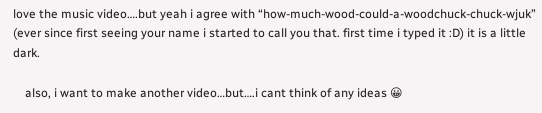love the music video….but yeah i agree with “how-much-wood-could-a-woodchuck-chuck-wjuk” (ever since first seeing your name i started to call you that. first time i typed it :D) it is a little dark.

    also, i want to make another video…but….i cant think of any ideas 😀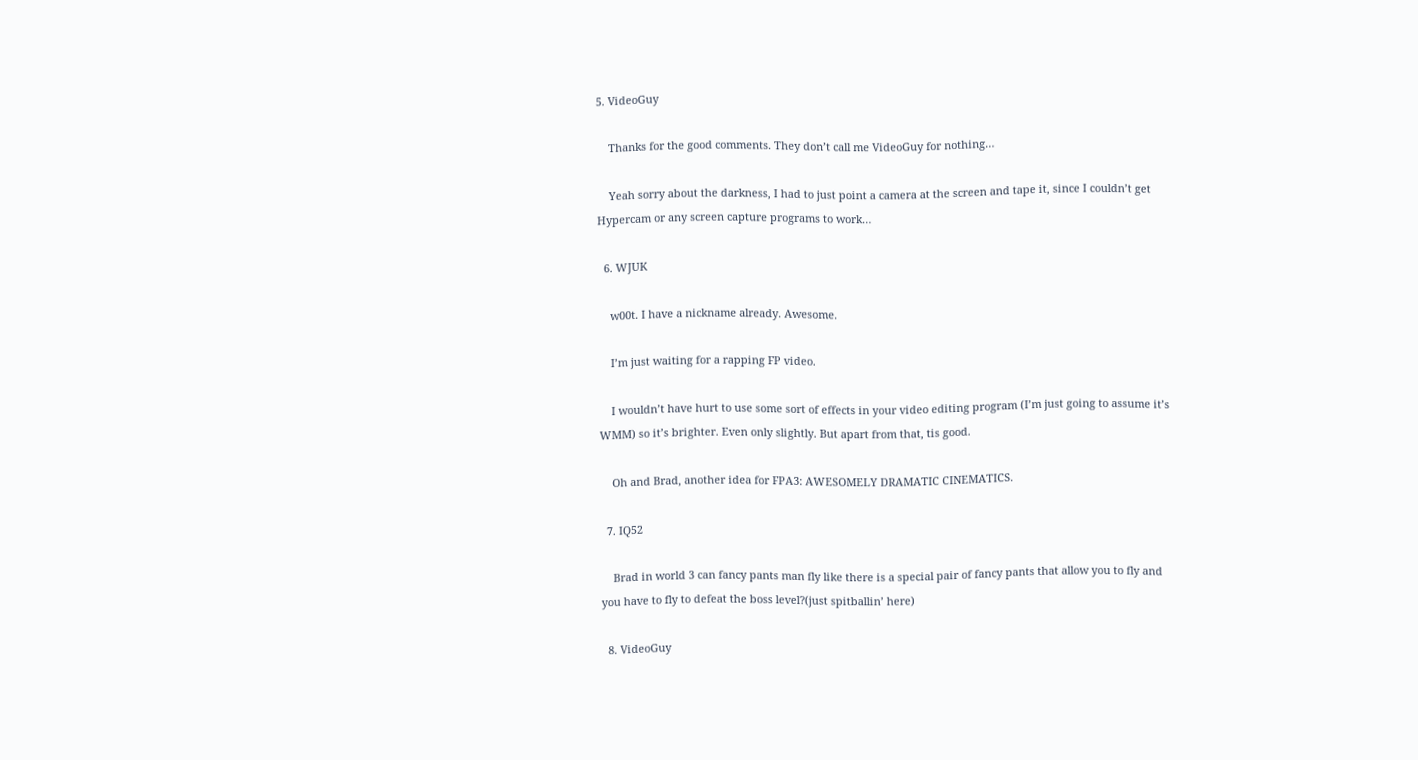5. VideoGuy

    Thanks for the good comments. They don’t call me VideoGuy for nothing…

    Yeah sorry about the darkness, I had to just point a camera at the screen and tape it, since I couldn’t get Hypercam or any screen capture programs to work…

  6. WJUK

    w00t. I have a nickname already. Awesome.

    I’m just waiting for a rapping FP video.

    I wouldn’t have hurt to use some sort of effects in your video editing program (I’m just going to assume it’s WMM) so it’s brighter. Even only slightly. But apart from that, tis good.

    Oh and Brad, another idea for FPA3: AWESOMELY DRAMATIC CINEMATICS.

  7. IQ52

    Brad in world 3 can fancy pants man fly like there is a special pair of fancy pants that allow you to fly and you have to fly to defeat the boss level?(just spitballin’ here)

  8. VideoGuy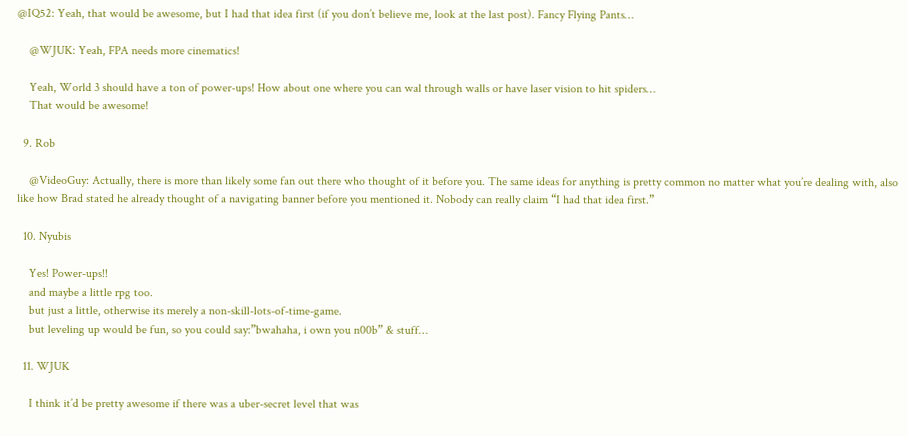@IQ52: Yeah, that would be awesome, but I had that idea first (if you don’t believe me, look at the last post). Fancy Flying Pants…

    @WJUK: Yeah, FPA needs more cinematics!

    Yeah, World 3 should have a ton of power-ups! How about one where you can wal through walls or have laser vision to hit spiders…
    That would be awesome!

  9. Rob

    @VideoGuy: Actually, there is more than likely some fan out there who thought of it before you. The same ideas for anything is pretty common no matter what you’re dealing with, also like how Brad stated he already thought of a navigating banner before you mentioned it. Nobody can really claim “I had that idea first.”

  10. Nyubis

    Yes! Power-ups!!
    and maybe a little rpg too.
    but just a little, otherwise its merely a non-skill-lots-of-time-game.
    but leveling up would be fun, so you could say:”bwahaha, i own you n00b” & stuff…

  11. WJUK

    I think it’d be pretty awesome if there was a uber-secret level that was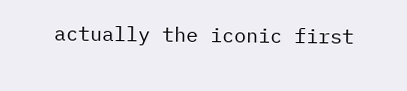actually the iconic first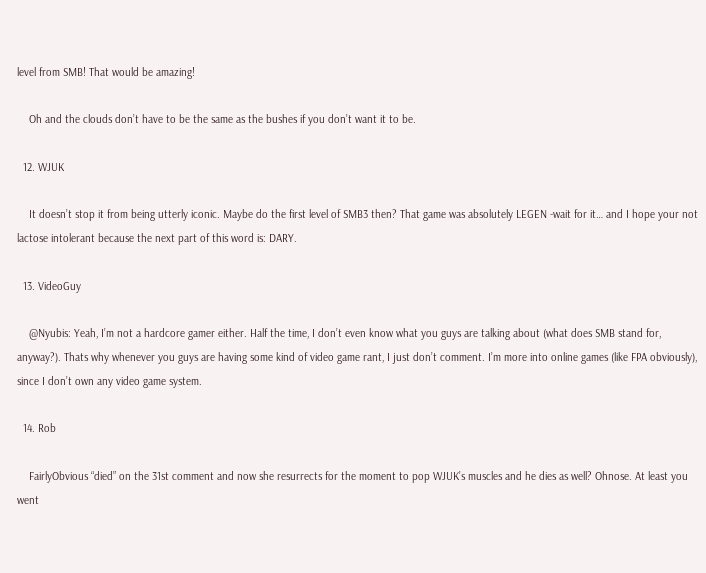level from SMB! That would be amazing!

    Oh and the clouds don’t have to be the same as the bushes if you don’t want it to be.

  12. WJUK

    It doesn’t stop it from being utterly iconic. Maybe do the first level of SMB3 then? That game was absolutely LEGEN -wait for it… and I hope your not lactose intolerant because the next part of this word is: DARY.

  13. VideoGuy

    @Nyubis: Yeah, I’m not a hardcore gamer either. Half the time, I don’t even know what you guys are talking about (what does SMB stand for, anyway?). Thats why whenever you guys are having some kind of video game rant, I just don’t comment. I’m more into online games (like FPA obviously), since I don’t own any video game system.

  14. Rob

    FairlyObvious “died” on the 31st comment and now she resurrects for the moment to pop WJUK’s muscles and he dies as well? Ohnose. At least you went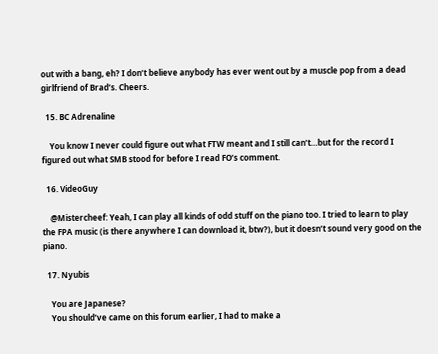out with a bang, eh? I don’t believe anybody has ever went out by a muscle pop from a dead girlfriend of Brad’s. Cheers.

  15. BC Adrenaline

    You know I never could figure out what FTW meant and I still can’t…but for the record I figured out what SMB stood for before I read FO’s comment.

  16. VideoGuy

    @Mistercheef: Yeah, I can play all kinds of odd stuff on the piano too. I tried to learn to play the FPA music (is there anywhere I can download it, btw?), but it doesn’t sound very good on the piano.

  17. Nyubis

    You are Japanese?
    You should’ve came on this forum earlier, I had to make a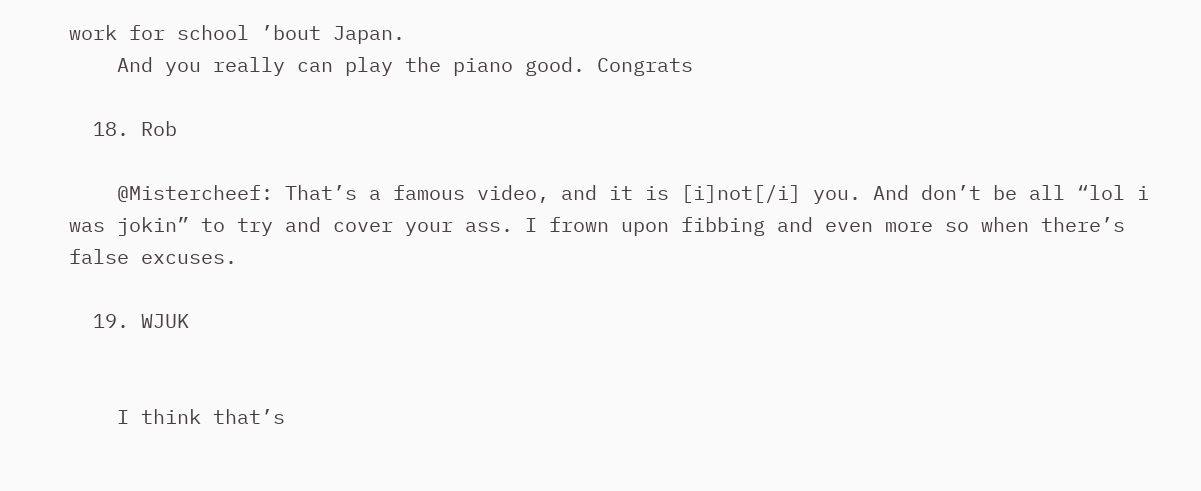work for school ’bout Japan.
    And you really can play the piano good. Congrats

  18. Rob

    @Mistercheef: That’s a famous video, and it is [i]not[/i] you. And don’t be all “lol i was jokin” to try and cover your ass. I frown upon fibbing and even more so when there’s false excuses.

  19. WJUK


    I think that’s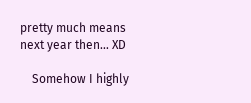pretty much means next year then… XD

    Somehow I highly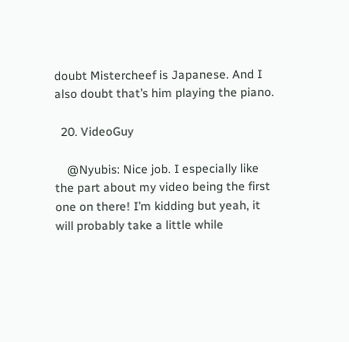doubt Mistercheef is Japanese. And I also doubt that’s him playing the piano.

  20. VideoGuy

    @Nyubis: Nice job. I especially like the part about my video being the first one on there! I’m kidding but yeah, it will probably take a little while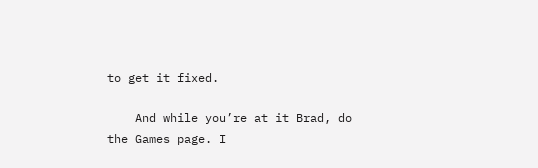to get it fixed.

    And while you’re at it Brad, do the Games page. I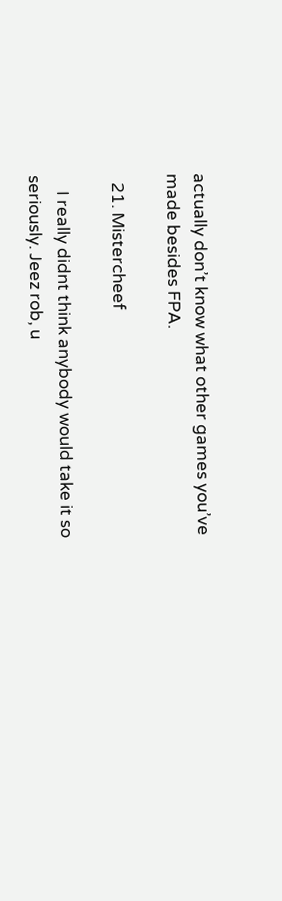actually don’t know what other games you’ve made besides FPA.

  21. Mistercheef

    I really didnt think anybody would take it so seriously. Jeez rob, u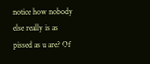notice how nobody else really is as pissed as u are? Of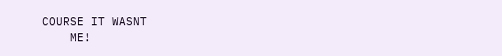COURSE IT WASNT
    ME!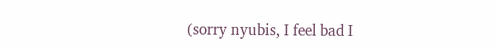(sorry nyubis, I feel bad I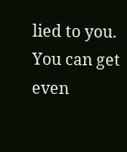lied to you. You can get even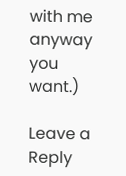with me anyway you want.)

Leave a Reply